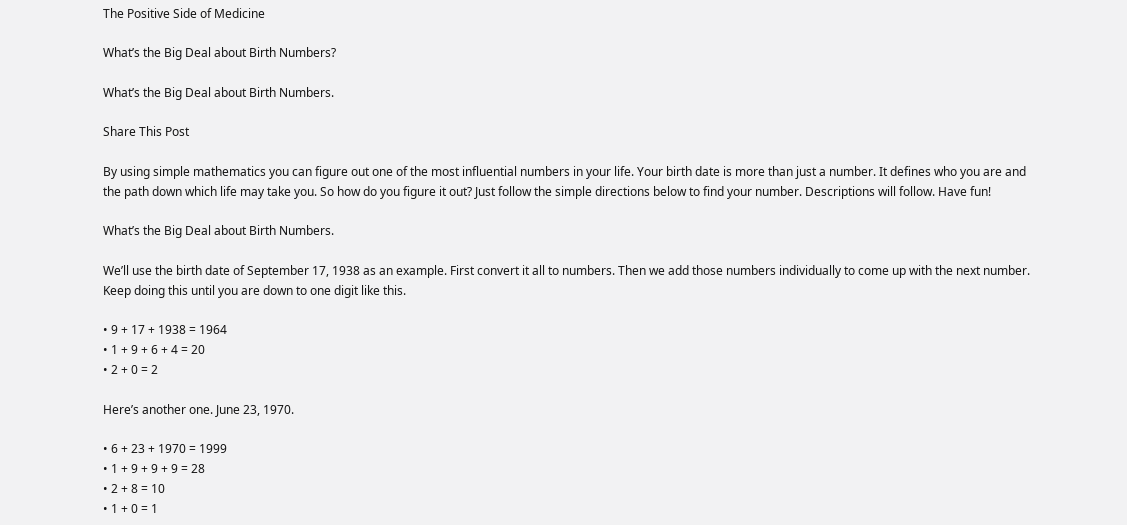The Positive Side of Medicine

What’s the Big Deal about Birth Numbers?

What’s the Big Deal about Birth Numbers.

Share This Post

By using simple mathematics you can figure out one of the most influential numbers in your life. Your birth date is more than just a number. It defines who you are and the path down which life may take you. So how do you figure it out? Just follow the simple directions below to find your number. Descriptions will follow. Have fun!

What’s the Big Deal about Birth Numbers.

We’ll use the birth date of September 17, 1938 as an example. First convert it all to numbers. Then we add those numbers individually to come up with the next number. Keep doing this until you are down to one digit like this.

• 9 + 17 + 1938 = 1964
• 1 + 9 + 6 + 4 = 20
• 2 + 0 = 2

Here’s another one. June 23, 1970.

• 6 + 23 + 1970 = 1999
• 1 + 9 + 9 + 9 = 28
• 2 + 8 = 10
• 1 + 0 = 1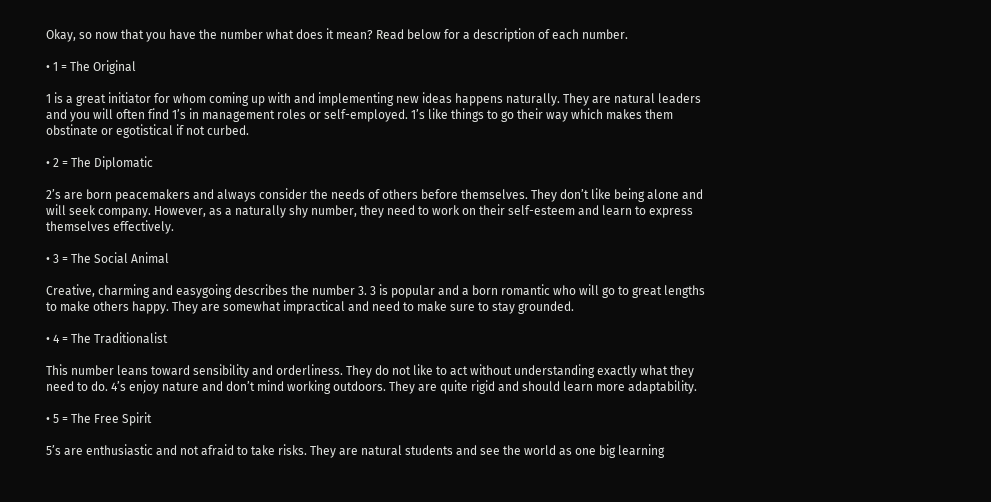Okay, so now that you have the number what does it mean? Read below for a description of each number.

• 1 = The Original

1 is a great initiator for whom coming up with and implementing new ideas happens naturally. They are natural leaders and you will often find 1’s in management roles or self-employed. 1’s like things to go their way which makes them obstinate or egotistical if not curbed.

• 2 = The Diplomatic

2’s are born peacemakers and always consider the needs of others before themselves. They don’t like being alone and will seek company. However, as a naturally shy number, they need to work on their self-esteem and learn to express themselves effectively.

• 3 = The Social Animal

Creative, charming and easygoing describes the number 3. 3 is popular and a born romantic who will go to great lengths to make others happy. They are somewhat impractical and need to make sure to stay grounded.

• 4 = The Traditionalist

This number leans toward sensibility and orderliness. They do not like to act without understanding exactly what they need to do. 4’s enjoy nature and don’t mind working outdoors. They are quite rigid and should learn more adaptability.

• 5 = The Free Spirit

5’s are enthusiastic and not afraid to take risks. They are natural students and see the world as one big learning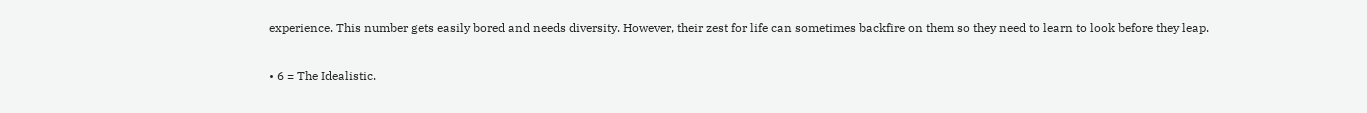experience. This number gets easily bored and needs diversity. However, their zest for life can sometimes backfire on them so they need to learn to look before they leap.

• 6 = The Idealistic.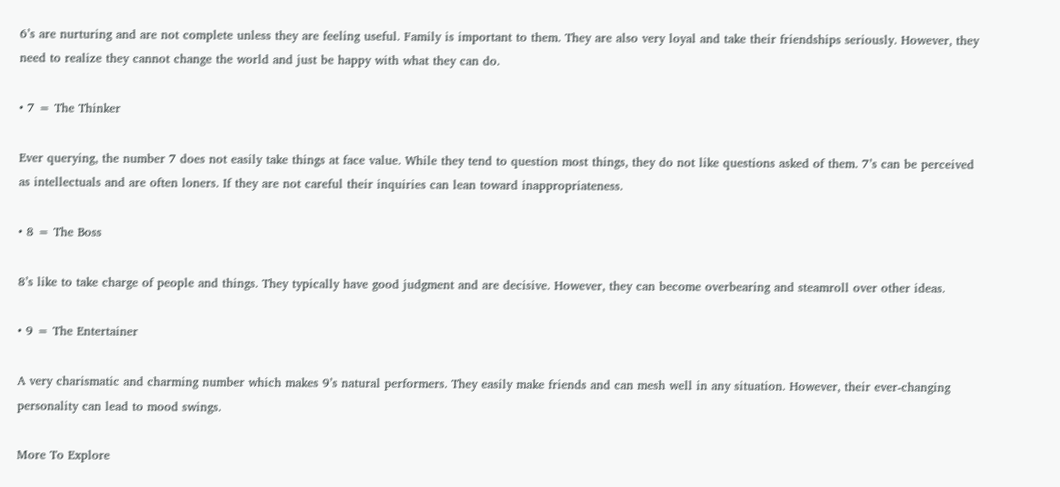6’s are nurturing and are not complete unless they are feeling useful. Family is important to them. They are also very loyal and take their friendships seriously. However, they need to realize they cannot change the world and just be happy with what they can do.

• 7 = The Thinker

Ever querying, the number 7 does not easily take things at face value. While they tend to question most things, they do not like questions asked of them. 7’s can be perceived as intellectuals and are often loners. If they are not careful their inquiries can lean toward inappropriateness.

• 8 = The Boss

8’s like to take charge of people and things. They typically have good judgment and are decisive. However, they can become overbearing and steamroll over other ideas.

• 9 = The Entertainer

A very charismatic and charming number which makes 9’s natural performers. They easily make friends and can mesh well in any situation. However, their ever-changing personality can lead to mood swings.

More To Explore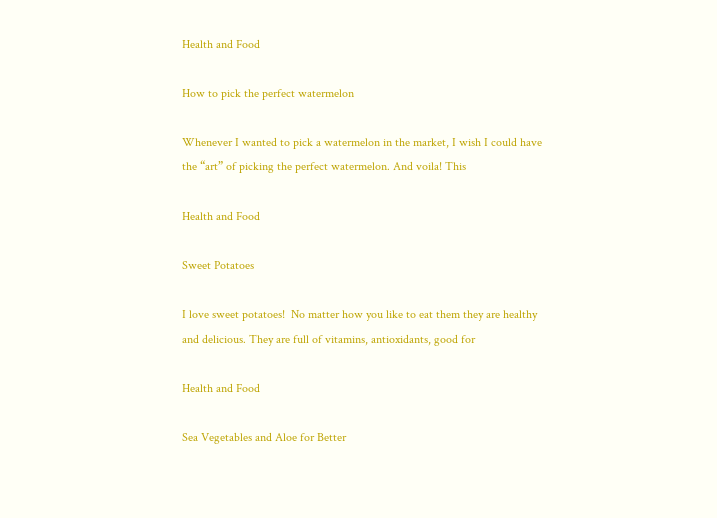Health and Food

How to pick the perfect watermelon

Whenever I wanted to pick a watermelon in the market, I wish I could have the “art” of picking the perfect watermelon. And voila! This

Health and Food

Sweet Potatoes

I love sweet potatoes!  No matter how you like to eat them they are healthy and delicious. They are full of vitamins, antioxidants, good for

Health and Food

Sea Vegetables and Aloe for Better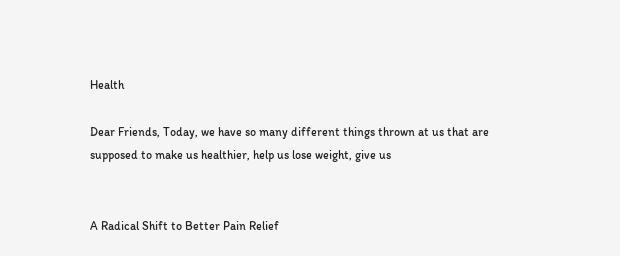Health

Dear Friends, Today, we have so many different things thrown at us that are supposed to make us healthier, help us lose weight, give us


A Radical Shift to Better Pain Relief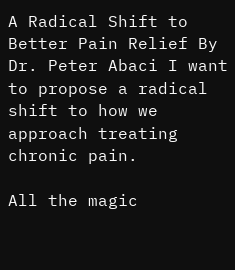A Radical Shift to Better Pain Relief By Dr. Peter Abaci I want to propose a radical shift to how we approach treating chronic pain.

All the magic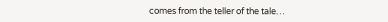comes from the teller of the tale…